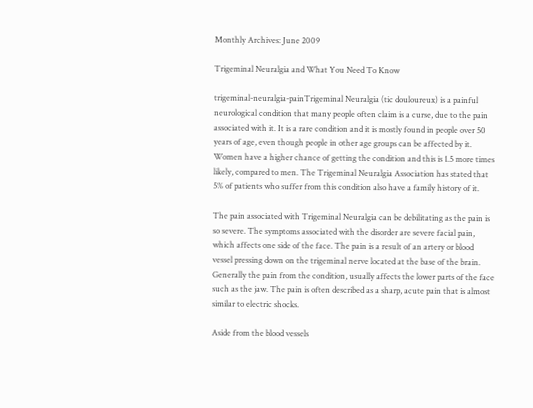Monthly Archives: June 2009

Trigeminal Neuralgia and What You Need To Know

trigeminal-neuralgia-painTrigeminal Neuralgia (tic douloureux) is a painful neurological condition that many people often claim is a curse, due to the pain associated with it. It is a rare condition and it is mostly found in people over 50 years of age, even though people in other age groups can be affected by it. Women have a higher chance of getting the condition and this is 1.5 more times likely, compared to men. The Trigeminal Neuralgia Association has stated that 5% of patients who suffer from this condition also have a family history of it.

The pain associated with Trigeminal Neuralgia can be debilitating as the pain is so severe. The symptoms associated with the disorder are severe facial pain, which affects one side of the face. The pain is a result of an artery or blood vessel pressing down on the trigeminal nerve located at the base of the brain. Generally the pain from the condition, usually affects the lower parts of the face such as the jaw. The pain is often described as a sharp, acute pain that is almost similar to electric shocks.

Aside from the blood vessels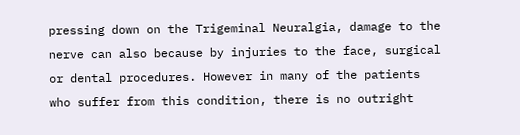pressing down on the Trigeminal Neuralgia, damage to the nerve can also because by injuries to the face, surgical or dental procedures. However in many of the patients who suffer from this condition, there is no outright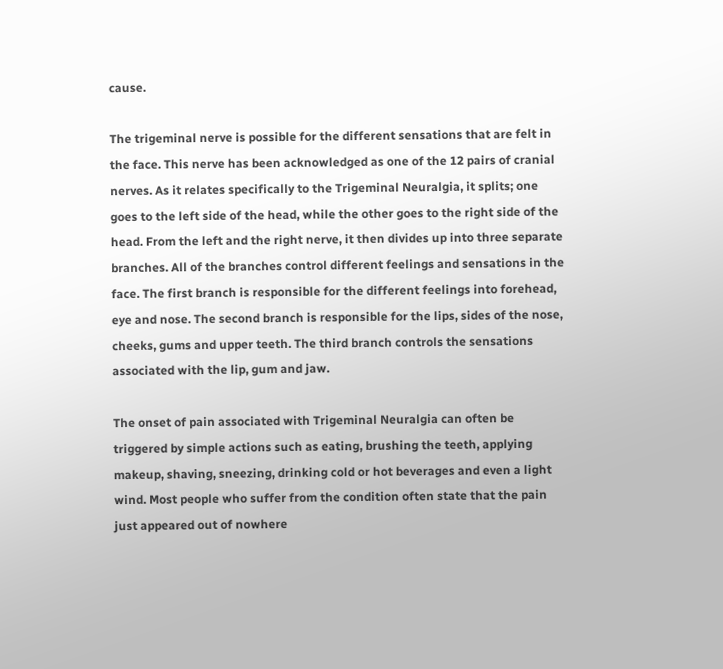cause.

The trigeminal nerve is possible for the different sensations that are felt in the face. This nerve has been acknowledged as one of the 12 pairs of cranial nerves. As it relates specifically to the Trigeminal Neuralgia, it splits; one goes to the left side of the head, while the other goes to the right side of the head. From the left and the right nerve, it then divides up into three separate branches. All of the branches control different feelings and sensations in the face. The first branch is responsible for the different feelings into forehead, eye and nose. The second branch is responsible for the lips, sides of the nose, cheeks, gums and upper teeth. The third branch controls the sensations associated with the lip, gum and jaw.

The onset of pain associated with Trigeminal Neuralgia can often be triggered by simple actions such as eating, brushing the teeth, applying makeup, shaving, sneezing, drinking cold or hot beverages and even a light wind. Most people who suffer from the condition often state that the pain just appeared out of nowhere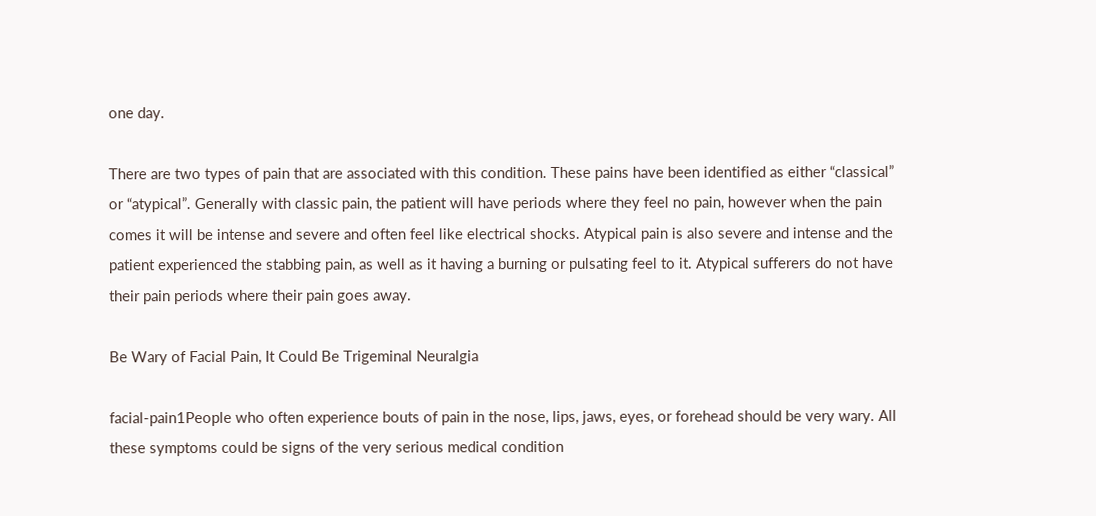one day.

There are two types of pain that are associated with this condition. These pains have been identified as either “classical” or “atypical”. Generally with classic pain, the patient will have periods where they feel no pain, however when the pain comes it will be intense and severe and often feel like electrical shocks. Atypical pain is also severe and intense and the patient experienced the stabbing pain, as well as it having a burning or pulsating feel to it. Atypical sufferers do not have their pain periods where their pain goes away.

Be Wary of Facial Pain, It Could Be Trigeminal Neuralgia

facial-pain1People who often experience bouts of pain in the nose, lips, jaws, eyes, or forehead should be very wary. All these symptoms could be signs of the very serious medical condition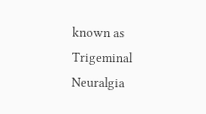known as Trigeminal Neuralgia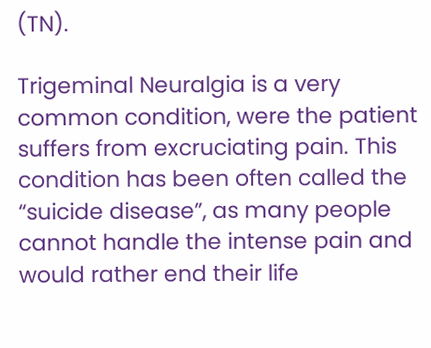(TN).

Trigeminal Neuralgia is a very common condition, were the patient suffers from excruciating pain. This condition has been often called the “suicide disease”, as many people cannot handle the intense pain and would rather end their life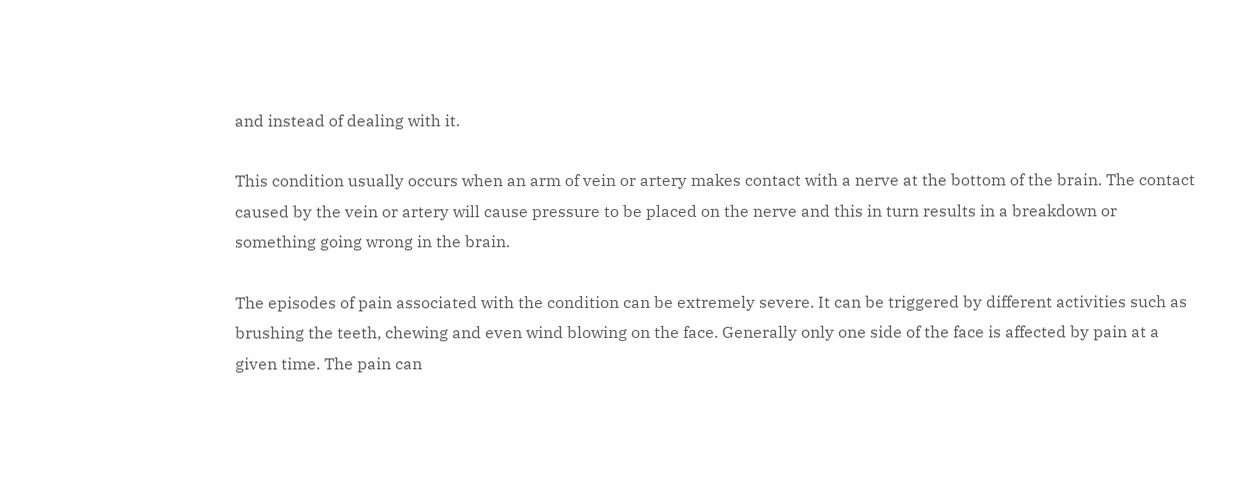and instead of dealing with it.

This condition usually occurs when an arm of vein or artery makes contact with a nerve at the bottom of the brain. The contact caused by the vein or artery will cause pressure to be placed on the nerve and this in turn results in a breakdown or something going wrong in the brain.

The episodes of pain associated with the condition can be extremely severe. It can be triggered by different activities such as brushing the teeth, chewing and even wind blowing on the face. Generally only one side of the face is affected by pain at a given time. The pain can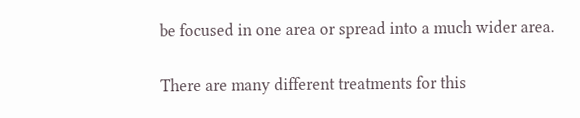be focused in one area or spread into a much wider area.

There are many different treatments for this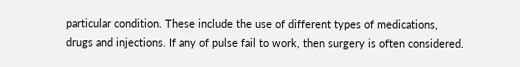particular condition. These include the use of different types of medications, drugs and injections. If any of pulse fail to work, then surgery is often considered.